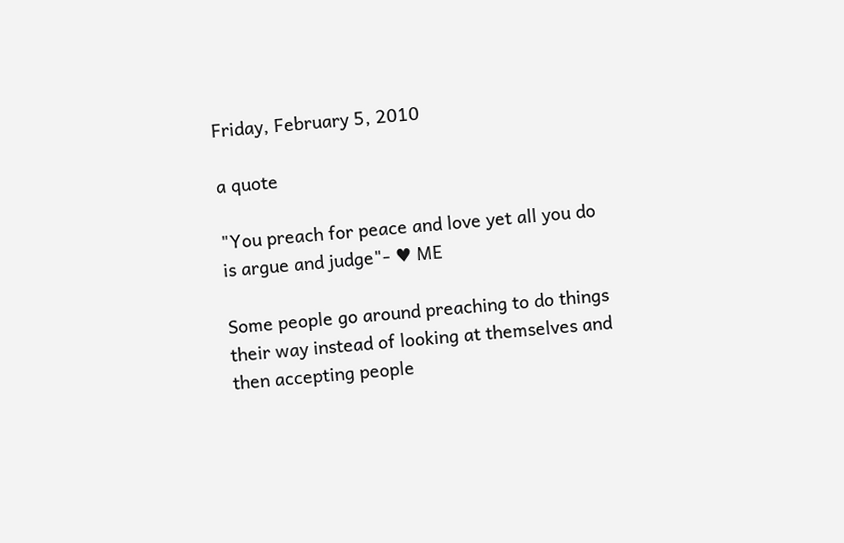Friday, February 5, 2010

a quote

"You preach for peace and love yet all you do is argue and judge"- ♥ ME

Some people go around preaching to do things their way instead of looking at themselves and then accepting people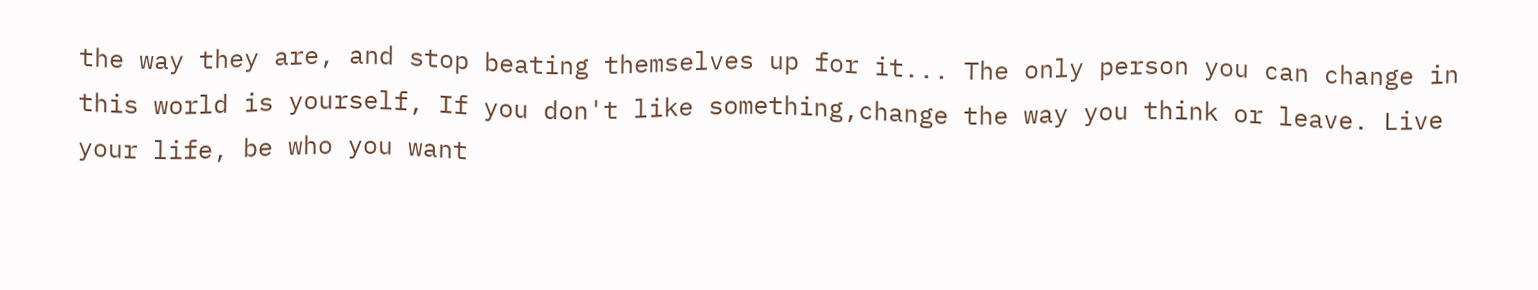the way they are, and stop beating themselves up for it... The only person you can change in this world is yourself, If you don't like something,change the way you think or leave. Live your life, be who you want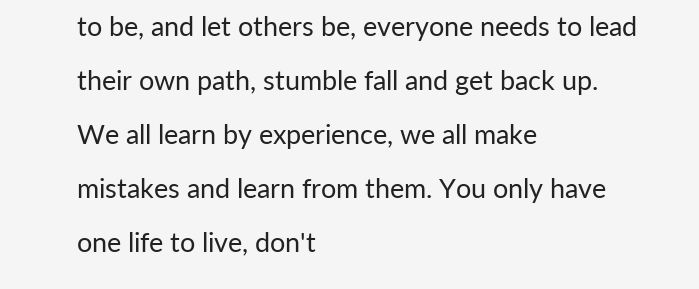to be, and let others be, everyone needs to lead their own path, stumble fall and get back up. We all learn by experience, we all make mistakes and learn from them. You only have one life to live, don't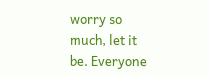worry so much, let it be. Everyone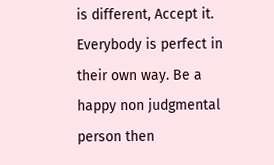is different, Accept it. Everybody is perfect in their own way. Be a happy non judgmental person then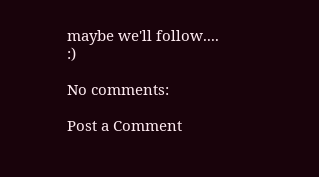maybe we'll follow.... :)

No comments:

Post a Comment